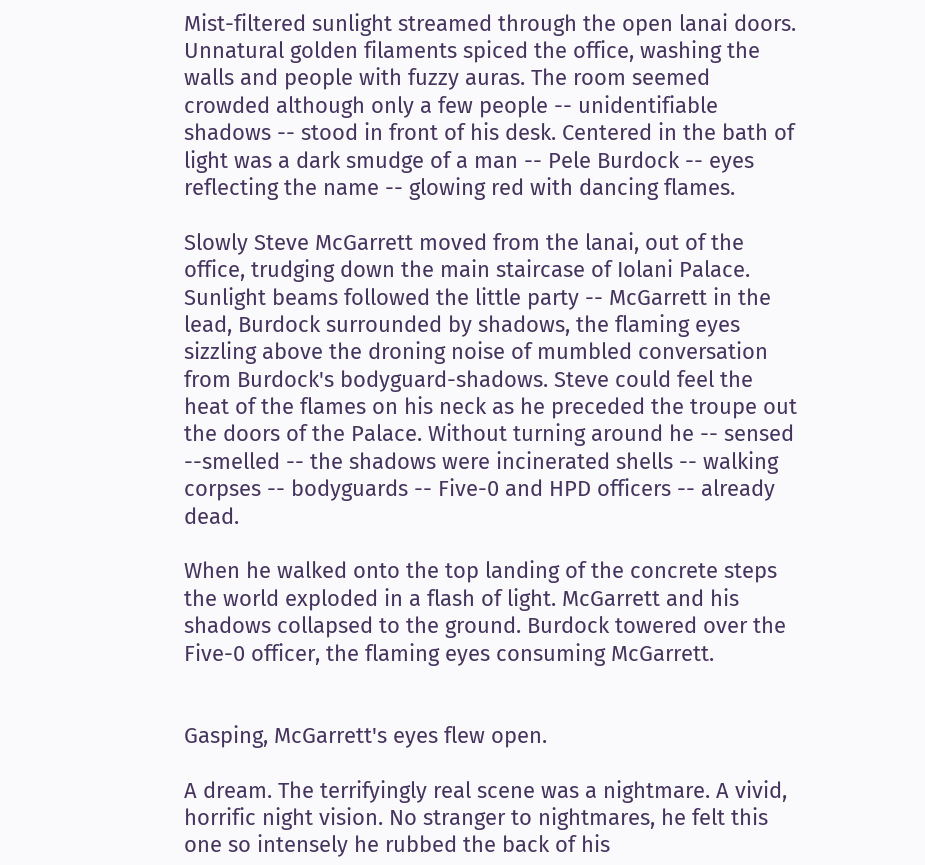Mist-filtered sunlight streamed through the open lanai doors. Unnatural golden filaments spiced the office, washing the walls and people with fuzzy auras. The room seemed crowded although only a few people -- unidentifiable shadows -- stood in front of his desk. Centered in the bath of light was a dark smudge of a man -- Pele Burdock -- eyes reflecting the name -- glowing red with dancing flames.

Slowly Steve McGarrett moved from the lanai, out of the office, trudging down the main staircase of Iolani Palace. Sunlight beams followed the little party -- McGarrett in the lead, Burdock surrounded by shadows, the flaming eyes sizzling above the droning noise of mumbled conversation from Burdock's bodyguard-shadows. Steve could feel the heat of the flames on his neck as he preceded the troupe out the doors of the Palace. Without turning around he -- sensed --smelled -- the shadows were incinerated shells -- walking corpses -- bodyguards -- Five-0 and HPD officers -- already dead.

When he walked onto the top landing of the concrete steps the world exploded in a flash of light. McGarrett and his shadows collapsed to the ground. Burdock towered over the Five-0 officer, the flaming eyes consuming McGarrett.


Gasping, McGarrett's eyes flew open.

A dream. The terrifyingly real scene was a nightmare. A vivid, horrific night vision. No stranger to nightmares, he felt this one so intensely he rubbed the back of his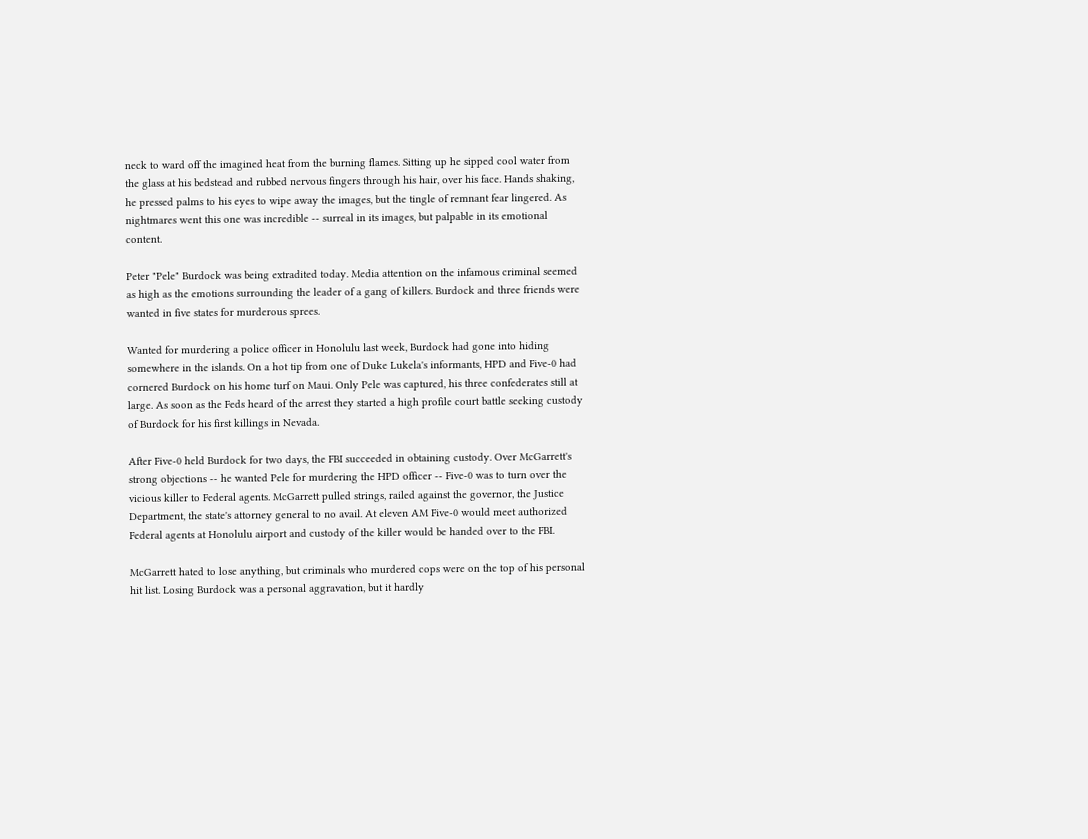neck to ward off the imagined heat from the burning flames. Sitting up he sipped cool water from the glass at his bedstead and rubbed nervous fingers through his hair, over his face. Hands shaking, he pressed palms to his eyes to wipe away the images, but the tingle of remnant fear lingered. As nightmares went this one was incredible -- surreal in its images, but palpable in its emotional content.

Peter "Pele" Burdock was being extradited today. Media attention on the infamous criminal seemed as high as the emotions surrounding the leader of a gang of killers. Burdock and three friends were wanted in five states for murderous sprees.

Wanted for murdering a police officer in Honolulu last week, Burdock had gone into hiding somewhere in the islands. On a hot tip from one of Duke Lukela's informants, HPD and Five-0 had cornered Burdock on his home turf on Maui. Only Pele was captured, his three confederates still at large. As soon as the Feds heard of the arrest they started a high profile court battle seeking custody of Burdock for his first killings in Nevada.

After Five-0 held Burdock for two days, the FBI succeeded in obtaining custody. Over McGarrett's strong objections -- he wanted Pele for murdering the HPD officer -- Five-0 was to turn over the vicious killer to Federal agents. McGarrett pulled strings, railed against the governor, the Justice Department, the state's attorney general to no avail. At eleven AM Five-0 would meet authorized Federal agents at Honolulu airport and custody of the killer would be handed over to the FBI.

McGarrett hated to lose anything, but criminals who murdered cops were on the top of his personal hit list. Losing Burdock was a personal aggravation, but it hardly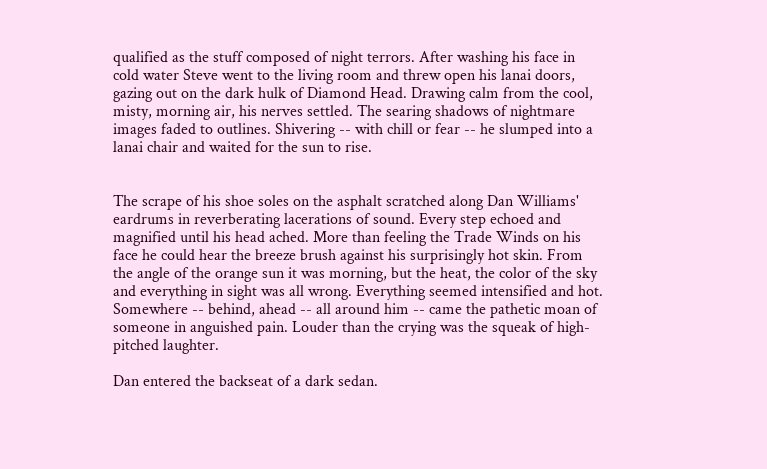qualified as the stuff composed of night terrors. After washing his face in cold water Steve went to the living room and threw open his lanai doors, gazing out on the dark hulk of Diamond Head. Drawing calm from the cool, misty, morning air, his nerves settled. The searing shadows of nightmare images faded to outlines. Shivering -- with chill or fear -- he slumped into a lanai chair and waited for the sun to rise.


The scrape of his shoe soles on the asphalt scratched along Dan Williams' eardrums in reverberating lacerations of sound. Every step echoed and magnified until his head ached. More than feeling the Trade Winds on his face he could hear the breeze brush against his surprisingly hot skin. From the angle of the orange sun it was morning, but the heat, the color of the sky and everything in sight was all wrong. Everything seemed intensified and hot. Somewhere -- behind, ahead -- all around him -- came the pathetic moan of someone in anguished pain. Louder than the crying was the squeak of high-pitched laughter.

Dan entered the backseat of a dark sedan.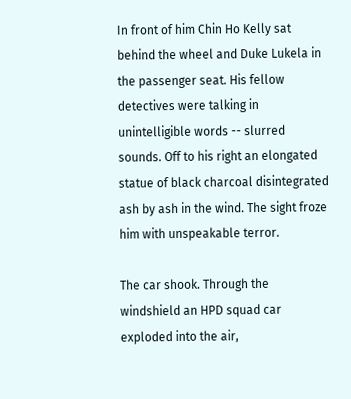In front of him Chin Ho Kelly sat behind the wheel and Duke Lukela in the passenger seat. His fellow detectives were talking in unintelligible words -- slurred sounds. Off to his right an elongated statue of black charcoal disintegrated ash by ash in the wind. The sight froze him with unspeakable terror.

The car shook. Through the windshield an HPD squad car exploded into the air,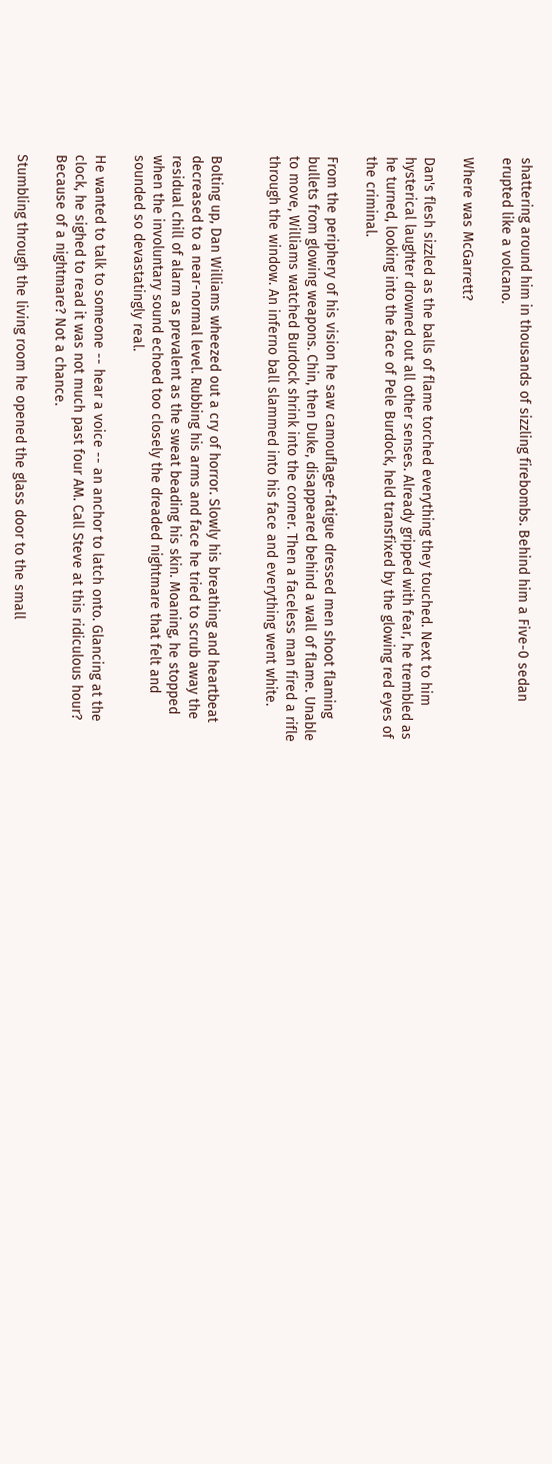shattering around him in thousands of sizzling firebombs. Behind him a Five-0 sedan erupted like a volcano.

Where was McGarrett?

Dan's flesh sizzled as the balls of flame torched everything they touched. Next to him hysterical laughter drowned out all other senses. Already gripped with fear, he trembled as he turned, looking into the face of Pele Burdock, held transfixed by the glowing red eyes of the criminal.

From the periphery of his vision he saw camouflage-fatigue dressed men shoot flaming bullets from glowing weapons. Chin, then Duke, disappeared behind a wall of flame. Unable to move, Williams watched Burdock shrink into the corner. Then a faceless man fired a rifle through the window. An inferno ball slammed into his face and everything went white.


Bolting up, Dan Williams wheezed out a cry of horror. Slowly his breathing and heartbeat decreased to a near-normal level. Rubbing his arms and face he tried to scrub away the residual chill of alarm as prevalent as the sweat beading his skin. Moaning, he stopped when the involuntary sound echoed too closely the dreaded nightmare that felt and sounded so devastatingly real.

He wanted to talk to someone -- hear a voice -- an anchor to latch onto. Glancing at the clock, he sighed to read it was not much past four AM. Call Steve at this ridiculous hour? Because of a nightmare? Not a chance.

Stumbling through the living room he opened the glass door to the small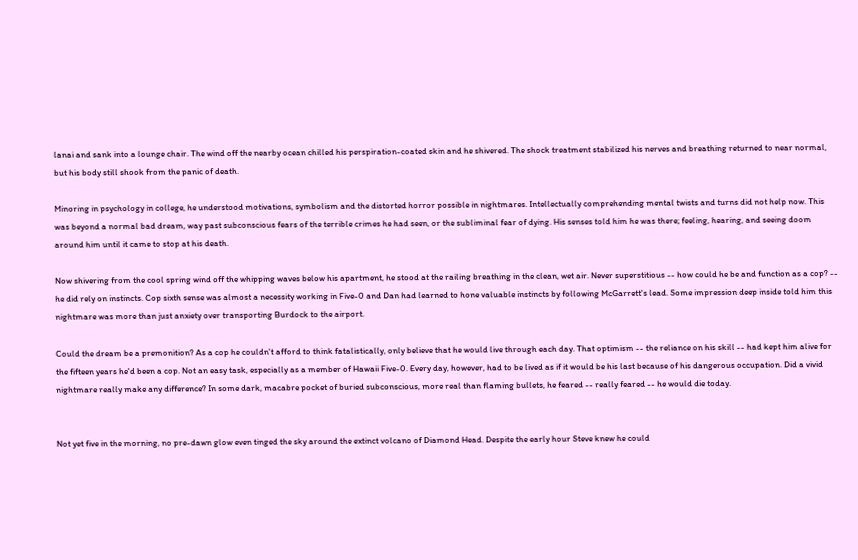lanai and sank into a lounge chair. The wind off the nearby ocean chilled his perspiration-coated skin and he shivered. The shock treatment stabilized his nerves and breathing returned to near normal, but his body still shook from the panic of death.

Minoring in psychology in college, he understood motivations, symbolism and the distorted horror possible in nightmares. Intellectually comprehending mental twists and turns did not help now. This was beyond a normal bad dream, way past subconscious fears of the terrible crimes he had seen, or the subliminal fear of dying. His senses told him he was there; feeling, hearing, and seeing doom around him until it came to stop at his death.

Now shivering from the cool spring wind off the whipping waves below his apartment, he stood at the railing breathing in the clean, wet air. Never superstitious -- how could he be and function as a cop? -- he did rely on instincts. Cop sixth sense was almost a necessity working in Five-0 and Dan had learned to hone valuable instincts by following McGarrett's lead. Some impression deep inside told him this nightmare was more than just anxiety over transporting Burdock to the airport.

Could the dream be a premonition? As a cop he couldn't afford to think fatalistically, only believe that he would live through each day. That optimism -- the reliance on his skill -- had kept him alive for the fifteen years he'd been a cop. Not an easy task, especially as a member of Hawaii Five-0. Every day, however, had to be lived as if it would be his last because of his dangerous occupation. Did a vivid nightmare really make any difference? In some dark, macabre pocket of buried subconscious, more real than flaming bullets, he feared -- really feared -- he would die today.


Not yet five in the morning, no pre-dawn glow even tinged the sky around the extinct volcano of Diamond Head. Despite the early hour Steve knew he could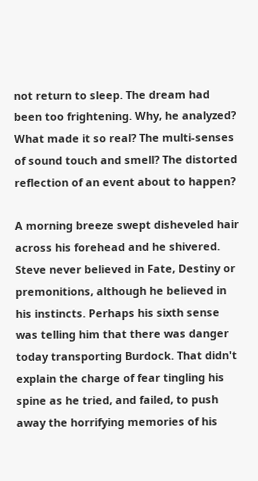not return to sleep. The dream had been too frightening. Why, he analyzed? What made it so real? The multi-senses of sound touch and smell? The distorted reflection of an event about to happen?

A morning breeze swept disheveled hair across his forehead and he shivered. Steve never believed in Fate, Destiny or premonitions, although he believed in his instincts. Perhaps his sixth sense was telling him that there was danger today transporting Burdock. That didn't explain the charge of fear tingling his spine as he tried, and failed, to push away the horrifying memories of his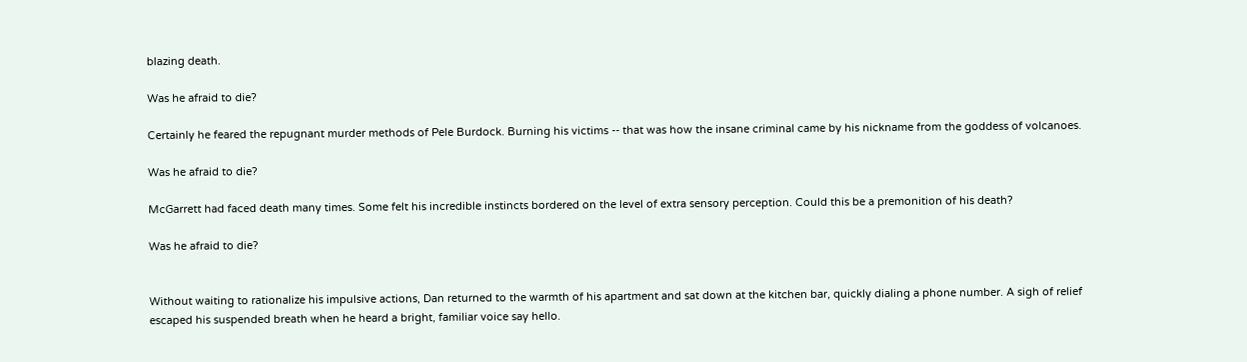blazing death.

Was he afraid to die?

Certainly he feared the repugnant murder methods of Pele Burdock. Burning his victims -- that was how the insane criminal came by his nickname from the goddess of volcanoes.

Was he afraid to die?

McGarrett had faced death many times. Some felt his incredible instincts bordered on the level of extra sensory perception. Could this be a premonition of his death?

Was he afraid to die?


Without waiting to rationalize his impulsive actions, Dan returned to the warmth of his apartment and sat down at the kitchen bar, quickly dialing a phone number. A sigh of relief escaped his suspended breath when he heard a bright, familiar voice say hello.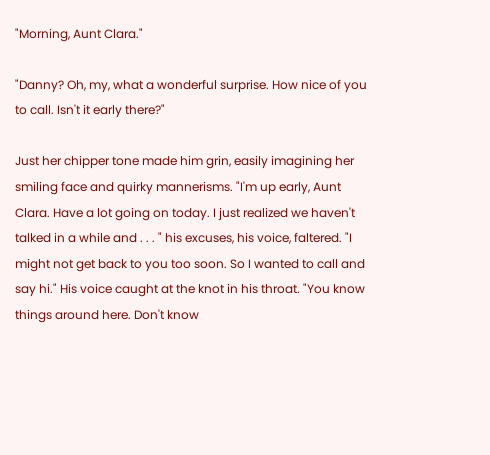"Morning, Aunt Clara."

"Danny? Oh, my, what a wonderful surprise. How nice of you to call. Isn't it early there?"

Just her chipper tone made him grin, easily imagining her smiling face and quirky mannerisms. "I'm up early, Aunt Clara. Have a lot going on today. I just realized we haven't talked in a while and . . . " his excuses, his voice, faltered. "I might not get back to you too soon. So I wanted to call and say hi." His voice caught at the knot in his throat. "You know things around here. Don't know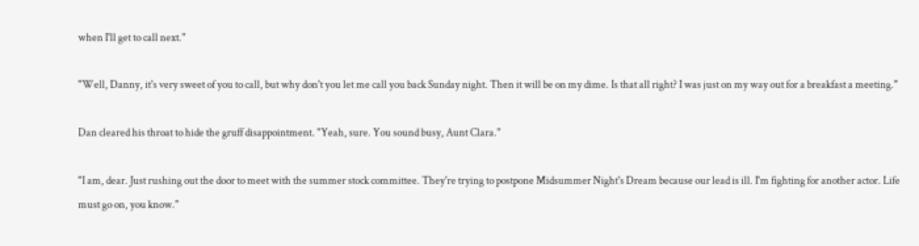when I'll get to call next."

"Well, Danny, it's very sweet of you to call, but why don't you let me call you back Sunday night. Then it will be on my dime. Is that all right? I was just on my way out for a breakfast a meeting."

Dan cleared his throat to hide the gruff disappointment. "Yeah, sure. You sound busy, Aunt Clara."

"I am, dear. Just rushing out the door to meet with the summer stock committee. They're trying to postpone Midsummer Night's Dream because our lead is ill. I'm fighting for another actor. Life must go on, you know."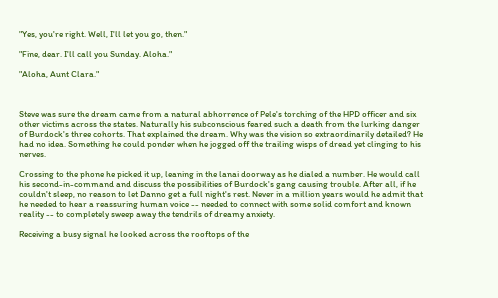"Yes, you're right. Well, I'll let you go, then."

"Fine, dear. I'll call you Sunday. Aloha."

"Aloha, Aunt Clara."



Steve was sure the dream came from a natural abhorrence of Pele's torching of the HPD officer and six other victims across the states. Naturally his subconscious feared such a death from the lurking danger of Burdock's three cohorts. That explained the dream. Why was the vision so extraordinarily detailed? He had no idea. Something he could ponder when he jogged off the trailing wisps of dread yet clinging to his nerves.

Crossing to the phone he picked it up, leaning in the lanai doorway as he dialed a number. He would call his second-in-command and discuss the possibilities of Burdock's gang causing trouble. After all, if he couldn't sleep, no reason to let Danno get a full night's rest. Never in a million years would he admit that he needed to hear a reassuring human voice -- needed to connect with some solid comfort and known reality -- to completely sweep away the tendrils of dreamy anxiety.

Receiving a busy signal he looked across the rooftops of the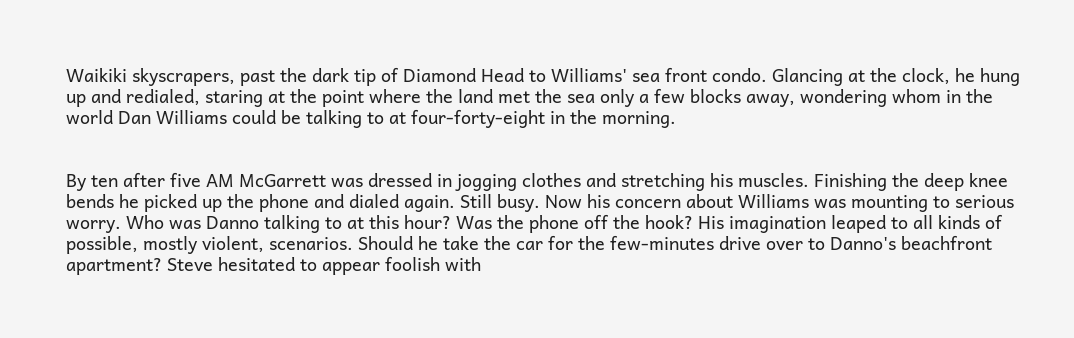Waikiki skyscrapers, past the dark tip of Diamond Head to Williams' sea front condo. Glancing at the clock, he hung up and redialed, staring at the point where the land met the sea only a few blocks away, wondering whom in the world Dan Williams could be talking to at four-forty-eight in the morning.


By ten after five AM McGarrett was dressed in jogging clothes and stretching his muscles. Finishing the deep knee bends he picked up the phone and dialed again. Still busy. Now his concern about Williams was mounting to serious worry. Who was Danno talking to at this hour? Was the phone off the hook? His imagination leaped to all kinds of possible, mostly violent, scenarios. Should he take the car for the few-minutes drive over to Danno's beachfront apartment? Steve hesitated to appear foolish with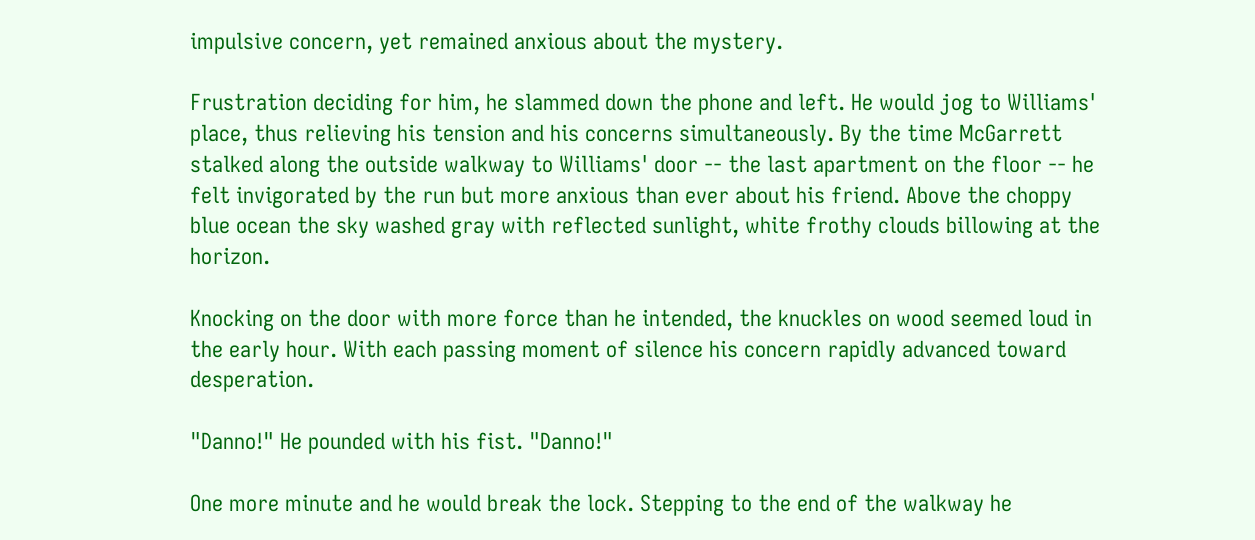impulsive concern, yet remained anxious about the mystery.

Frustration deciding for him, he slammed down the phone and left. He would jog to Williams' place, thus relieving his tension and his concerns simultaneously. By the time McGarrett stalked along the outside walkway to Williams' door -- the last apartment on the floor -- he felt invigorated by the run but more anxious than ever about his friend. Above the choppy blue ocean the sky washed gray with reflected sunlight, white frothy clouds billowing at the horizon.

Knocking on the door with more force than he intended, the knuckles on wood seemed loud in the early hour. With each passing moment of silence his concern rapidly advanced toward desperation.

"Danno!" He pounded with his fist. "Danno!"

One more minute and he would break the lock. Stepping to the end of the walkway he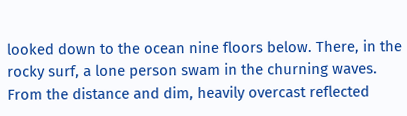looked down to the ocean nine floors below. There, in the rocky surf, a lone person swam in the churning waves. From the distance and dim, heavily overcast reflected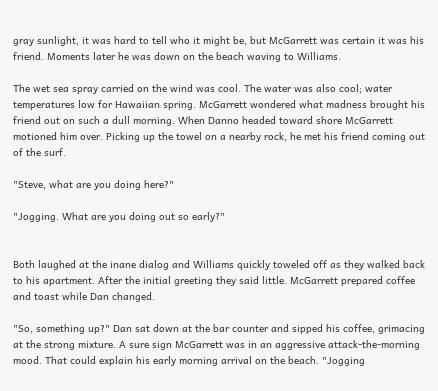gray sunlight, it was hard to tell who it might be, but McGarrett was certain it was his friend. Moments later he was down on the beach waving to Williams.

The wet sea spray carried on the wind was cool. The water was also cool; water temperatures low for Hawaiian spring. McGarrett wondered what madness brought his friend out on such a dull morning. When Danno headed toward shore McGarrett motioned him over. Picking up the towel on a nearby rock, he met his friend coming out of the surf.

"Steve, what are you doing here?"

"Jogging. What are you doing out so early?"


Both laughed at the inane dialog and Williams quickly toweled off as they walked back to his apartment. After the initial greeting they said little. McGarrett prepared coffee and toast while Dan changed.

"So, something up?" Dan sat down at the bar counter and sipped his coffee, grimacing at the strong mixture. A sure sign McGarrett was in an aggressive attack-the-morning mood. That could explain his early morning arrival on the beach. "Jogging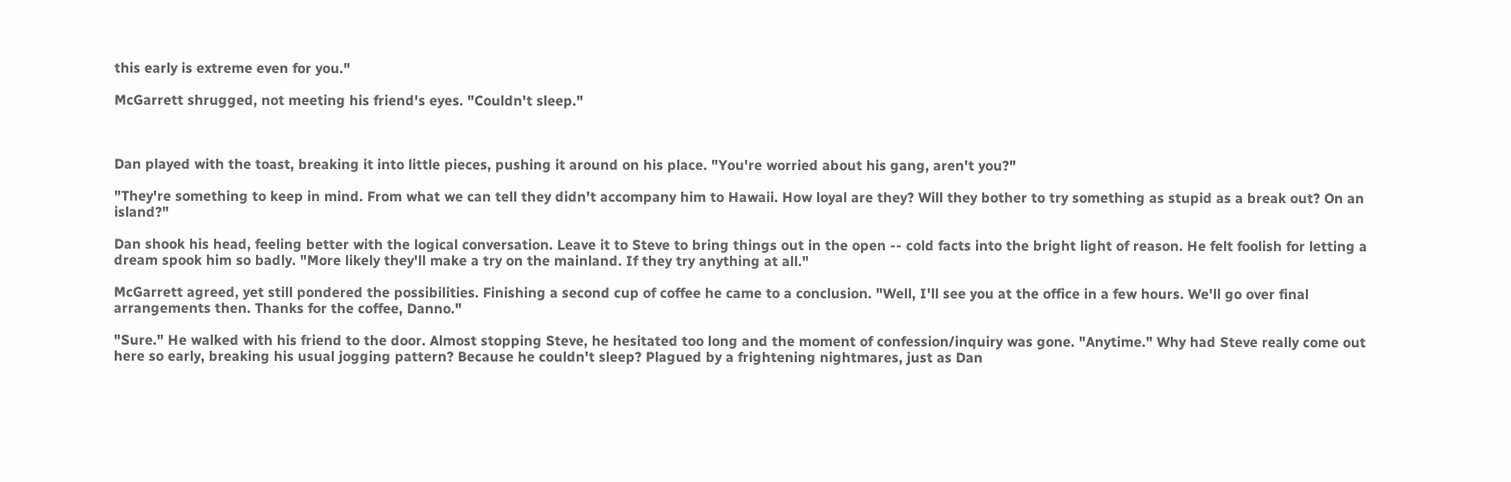this early is extreme even for you."

McGarrett shrugged, not meeting his friend's eyes. "Couldn't sleep."



Dan played with the toast, breaking it into little pieces, pushing it around on his place. "You're worried about his gang, aren't you?"

"They're something to keep in mind. From what we can tell they didn't accompany him to Hawaii. How loyal are they? Will they bother to try something as stupid as a break out? On an island?"

Dan shook his head, feeling better with the logical conversation. Leave it to Steve to bring things out in the open -- cold facts into the bright light of reason. He felt foolish for letting a dream spook him so badly. "More likely they'll make a try on the mainland. If they try anything at all."

McGarrett agreed, yet still pondered the possibilities. Finishing a second cup of coffee he came to a conclusion. "Well, I'll see you at the office in a few hours. We'll go over final arrangements then. Thanks for the coffee, Danno."

"Sure." He walked with his friend to the door. Almost stopping Steve, he hesitated too long and the moment of confession/inquiry was gone. "Anytime." Why had Steve really come out here so early, breaking his usual jogging pattern? Because he couldn't sleep? Plagued by a frightening nightmares, just as Dan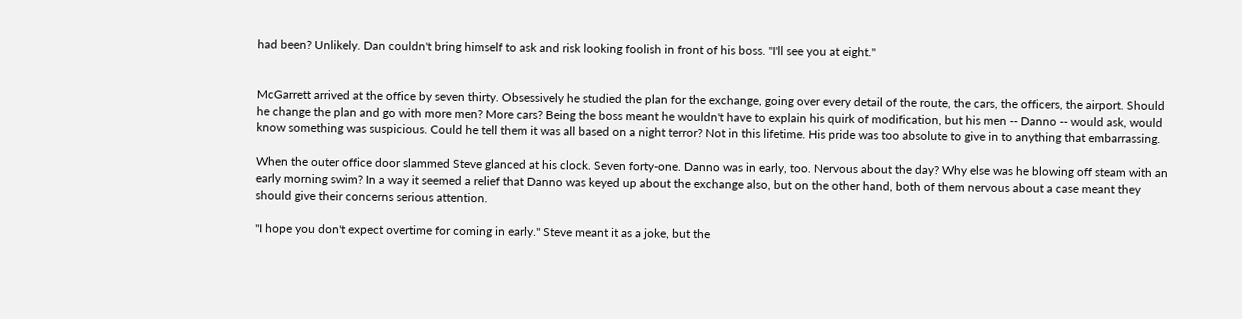had been? Unlikely. Dan couldn't bring himself to ask and risk looking foolish in front of his boss. "I'll see you at eight."


McGarrett arrived at the office by seven thirty. Obsessively he studied the plan for the exchange, going over every detail of the route, the cars, the officers, the airport. Should he change the plan and go with more men? More cars? Being the boss meant he wouldn't have to explain his quirk of modification, but his men -- Danno -- would ask, would know something was suspicious. Could he tell them it was all based on a night terror? Not in this lifetime. His pride was too absolute to give in to anything that embarrassing.

When the outer office door slammed Steve glanced at his clock. Seven forty-one. Danno was in early, too. Nervous about the day? Why else was he blowing off steam with an early morning swim? In a way it seemed a relief that Danno was keyed up about the exchange also, but on the other hand, both of them nervous about a case meant they should give their concerns serious attention.

"I hope you don't expect overtime for coming in early." Steve meant it as a joke, but the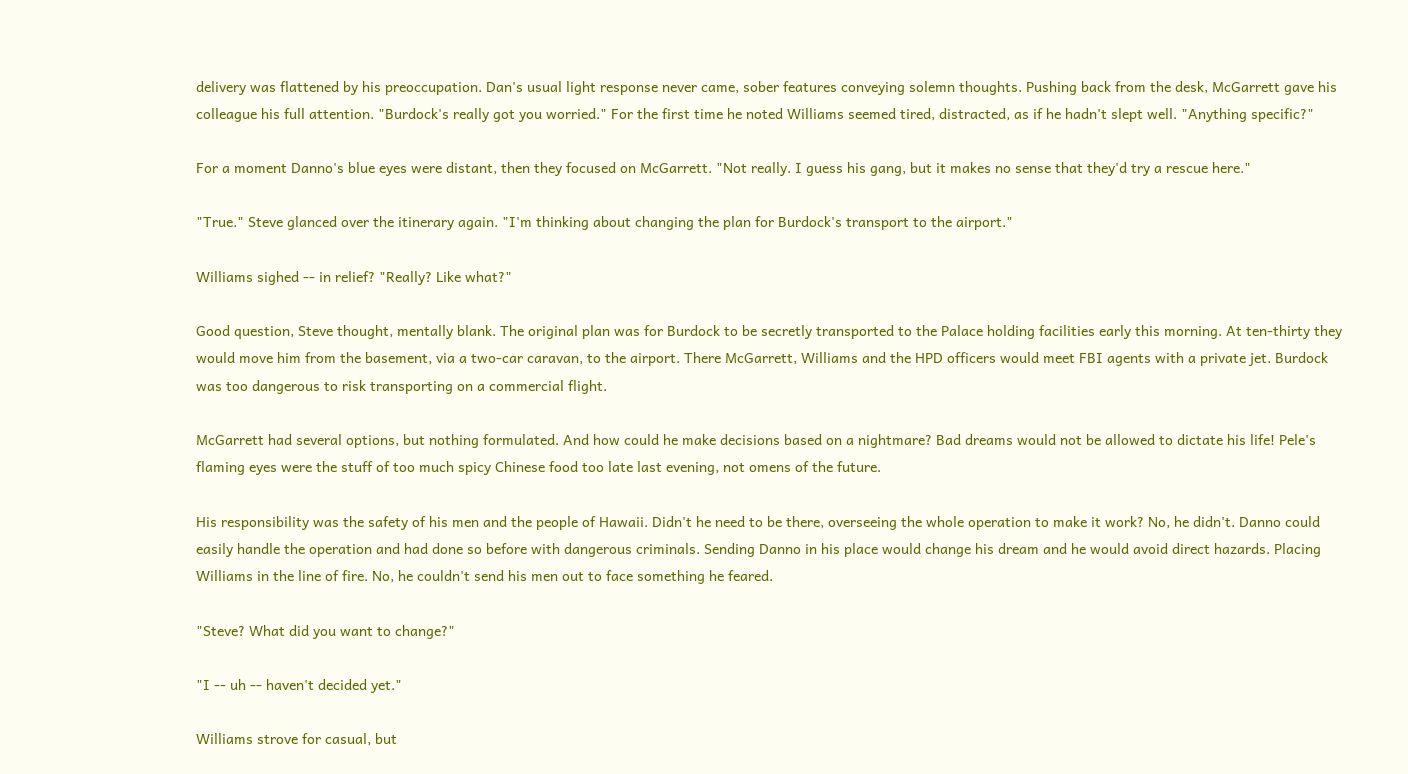delivery was flattened by his preoccupation. Dan's usual light response never came, sober features conveying solemn thoughts. Pushing back from the desk, McGarrett gave his colleague his full attention. "Burdock's really got you worried." For the first time he noted Williams seemed tired, distracted, as if he hadn't slept well. "Anything specific?"

For a moment Danno's blue eyes were distant, then they focused on McGarrett. "Not really. I guess his gang, but it makes no sense that they'd try a rescue here."

"True." Steve glanced over the itinerary again. "I'm thinking about changing the plan for Burdock's transport to the airport."

Williams sighed -- in relief? "Really? Like what?"

Good question, Steve thought, mentally blank. The original plan was for Burdock to be secretly transported to the Palace holding facilities early this morning. At ten-thirty they would move him from the basement, via a two-car caravan, to the airport. There McGarrett, Williams and the HPD officers would meet FBI agents with a private jet. Burdock was too dangerous to risk transporting on a commercial flight.

McGarrett had several options, but nothing formulated. And how could he make decisions based on a nightmare? Bad dreams would not be allowed to dictate his life! Pele's flaming eyes were the stuff of too much spicy Chinese food too late last evening, not omens of the future.

His responsibility was the safety of his men and the people of Hawaii. Didn't he need to be there, overseeing the whole operation to make it work? No, he didn't. Danno could easily handle the operation and had done so before with dangerous criminals. Sending Danno in his place would change his dream and he would avoid direct hazards. Placing Williams in the line of fire. No, he couldn't send his men out to face something he feared.

"Steve? What did you want to change?"

"I -- uh -- haven't decided yet."

Williams strove for casual, but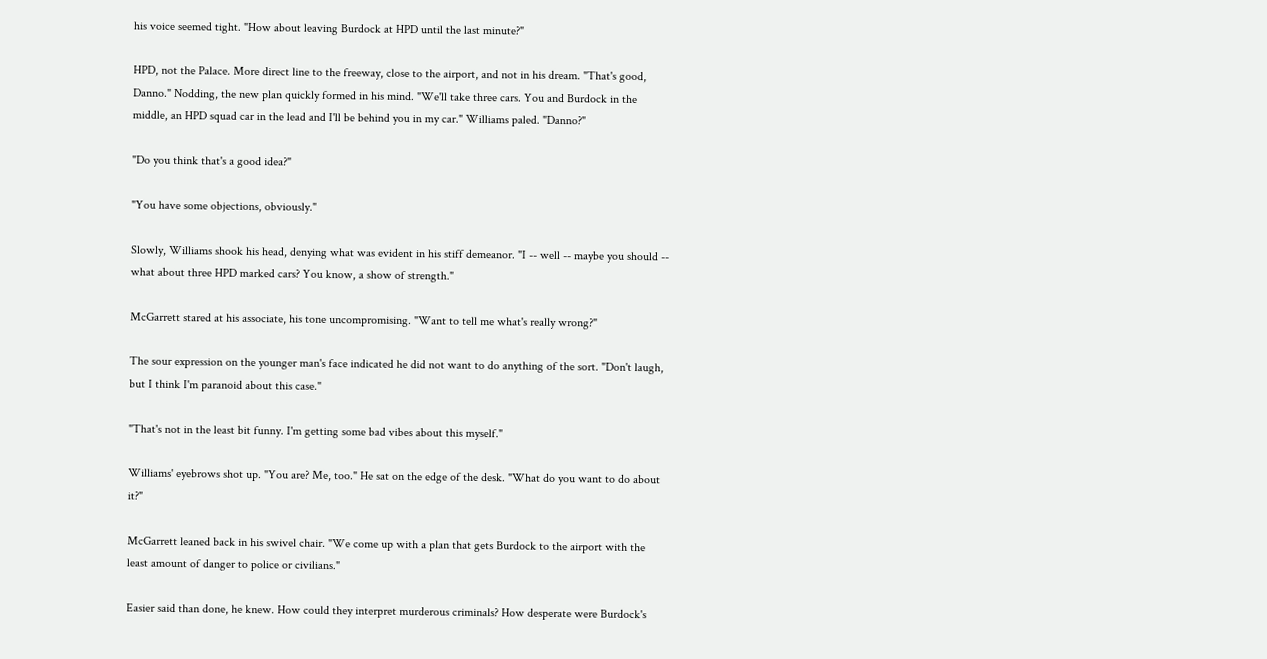his voice seemed tight. "How about leaving Burdock at HPD until the last minute?"

HPD, not the Palace. More direct line to the freeway, close to the airport, and not in his dream. "That's good, Danno." Nodding, the new plan quickly formed in his mind. "We'll take three cars. You and Burdock in the middle, an HPD squad car in the lead and I'll be behind you in my car." Williams paled. "Danno?"

"Do you think that's a good idea?"

"You have some objections, obviously."

Slowly, Williams shook his head, denying what was evident in his stiff demeanor. "I -- well -- maybe you should -- what about three HPD marked cars? You know, a show of strength."

McGarrett stared at his associate, his tone uncompromising. "Want to tell me what's really wrong?"

The sour expression on the younger man's face indicated he did not want to do anything of the sort. "Don't laugh, but I think I'm paranoid about this case."

"That's not in the least bit funny. I'm getting some bad vibes about this myself."

Williams' eyebrows shot up. "You are? Me, too." He sat on the edge of the desk. "What do you want to do about it?"

McGarrett leaned back in his swivel chair. "We come up with a plan that gets Burdock to the airport with the least amount of danger to police or civilians."

Easier said than done, he knew. How could they interpret murderous criminals? How desperate were Burdock's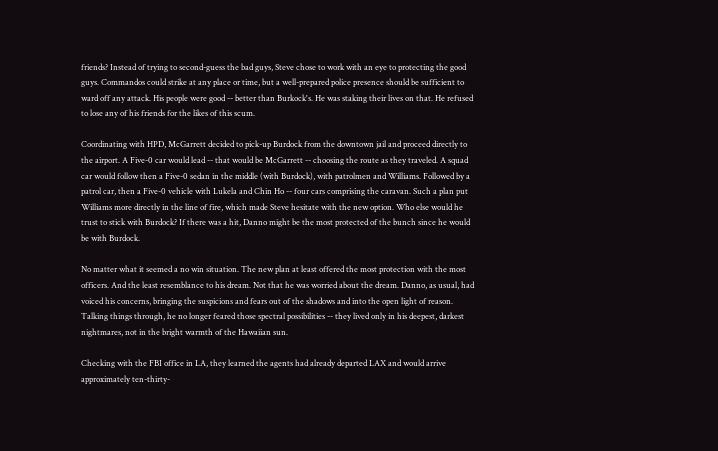friends? Instead of trying to second-guess the bad guys, Steve chose to work with an eye to protecting the good guys. Commandos could strike at any place or time, but a well-prepared police presence should be sufficient to ward off any attack. His people were good -- better than Burkock's. He was staking their lives on that. He refused to lose any of his friends for the likes of this scum.

Coordinating with HPD, McGarrett decided to pick-up Burdock from the downtown jail and proceed directly to the airport. A Five-0 car would lead -- that would be McGarrett -- choosing the route as they traveled. A squad car would follow then a Five-0 sedan in the middle (with Burdock), with patrolmen and Williams. Followed by a patrol car, then a Five-0 vehicle with Lukela and Chin Ho -- four cars comprising the caravan. Such a plan put Williams more directly in the line of fire, which made Steve hesitate with the new option. Who else would he trust to stick with Burdock? If there was a hit, Danno might be the most protected of the bunch since he would be with Burdock.

No matter what it seemed a no win situation. The new plan at least offered the most protection with the most officers. And the least resemblance to his dream. Not that he was worried about the dream. Danno, as usual, had voiced his concerns, bringing the suspicions and fears out of the shadows and into the open light of reason. Talking things through, he no longer feared those spectral possibilities -- they lived only in his deepest, darkest nightmares, not in the bright warmth of the Hawaiian sun.

Checking with the FBI office in LA, they learned the agents had already departed LAX and would arrive approximately ten-thirty-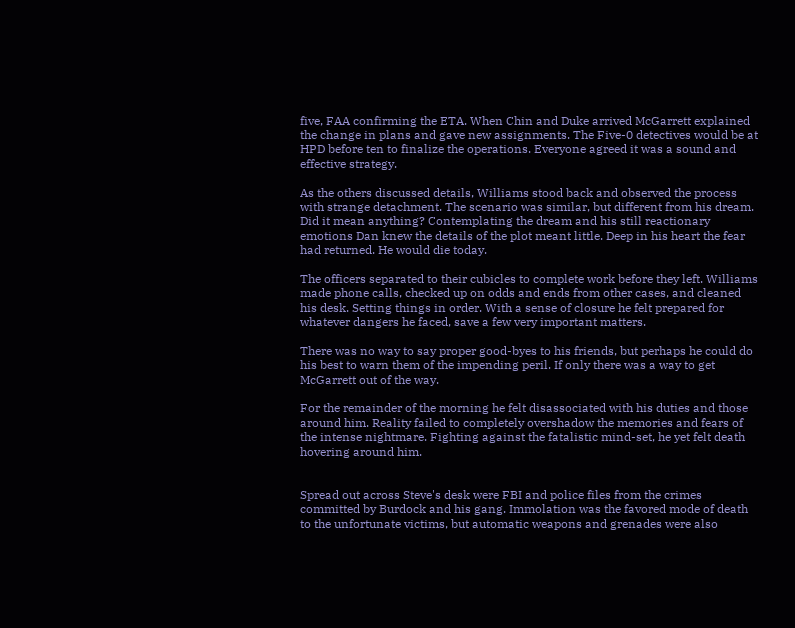five, FAA confirming the ETA. When Chin and Duke arrived McGarrett explained the change in plans and gave new assignments. The Five-0 detectives would be at HPD before ten to finalize the operations. Everyone agreed it was a sound and effective strategy.

As the others discussed details, Williams stood back and observed the process with strange detachment. The scenario was similar, but different from his dream. Did it mean anything? Contemplating the dream and his still reactionary emotions Dan knew the details of the plot meant little. Deep in his heart the fear had returned. He would die today.

The officers separated to their cubicles to complete work before they left. Williams made phone calls, checked up on odds and ends from other cases, and cleaned his desk. Setting things in order. With a sense of closure he felt prepared for whatever dangers he faced, save a few very important matters.

There was no way to say proper good-byes to his friends, but perhaps he could do his best to warn them of the impending peril. If only there was a way to get McGarrett out of the way.

For the remainder of the morning he felt disassociated with his duties and those around him. Reality failed to completely overshadow the memories and fears of the intense nightmare. Fighting against the fatalistic mind-set, he yet felt death hovering around him.


Spread out across Steve's desk were FBI and police files from the crimes committed by Burdock and his gang. Immolation was the favored mode of death to the unfortunate victims, but automatic weapons and grenades were also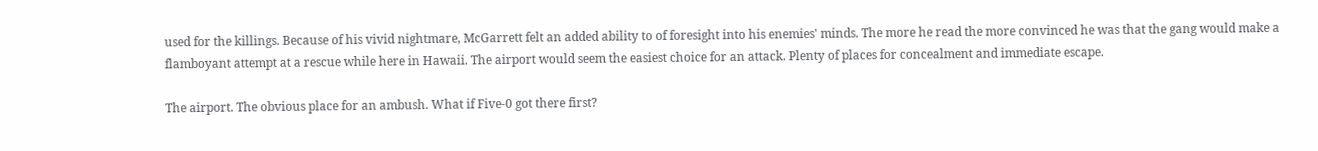used for the killings. Because of his vivid nightmare, McGarrett felt an added ability to of foresight into his enemies' minds. The more he read the more convinced he was that the gang would make a flamboyant attempt at a rescue while here in Hawaii. The airport would seem the easiest choice for an attack. Plenty of places for concealment and immediate escape.

The airport. The obvious place for an ambush. What if Five-0 got there first?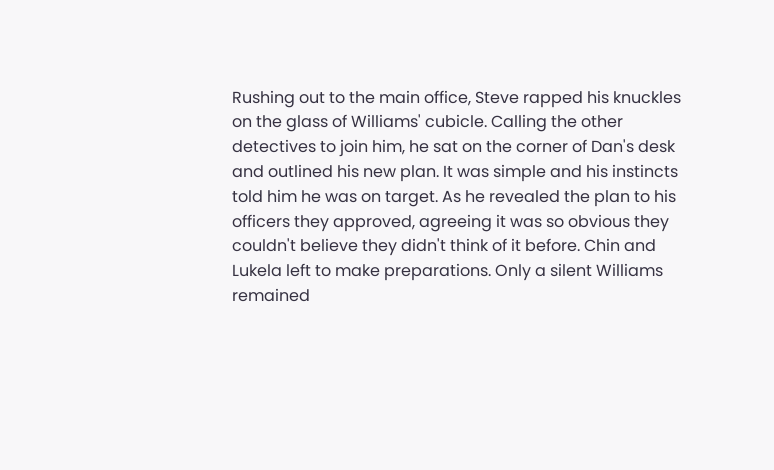Rushing out to the main office, Steve rapped his knuckles on the glass of Williams' cubicle. Calling the other detectives to join him, he sat on the corner of Dan's desk and outlined his new plan. It was simple and his instincts told him he was on target. As he revealed the plan to his officers they approved, agreeing it was so obvious they couldn't believe they didn't think of it before. Chin and Lukela left to make preparations. Only a silent Williams remained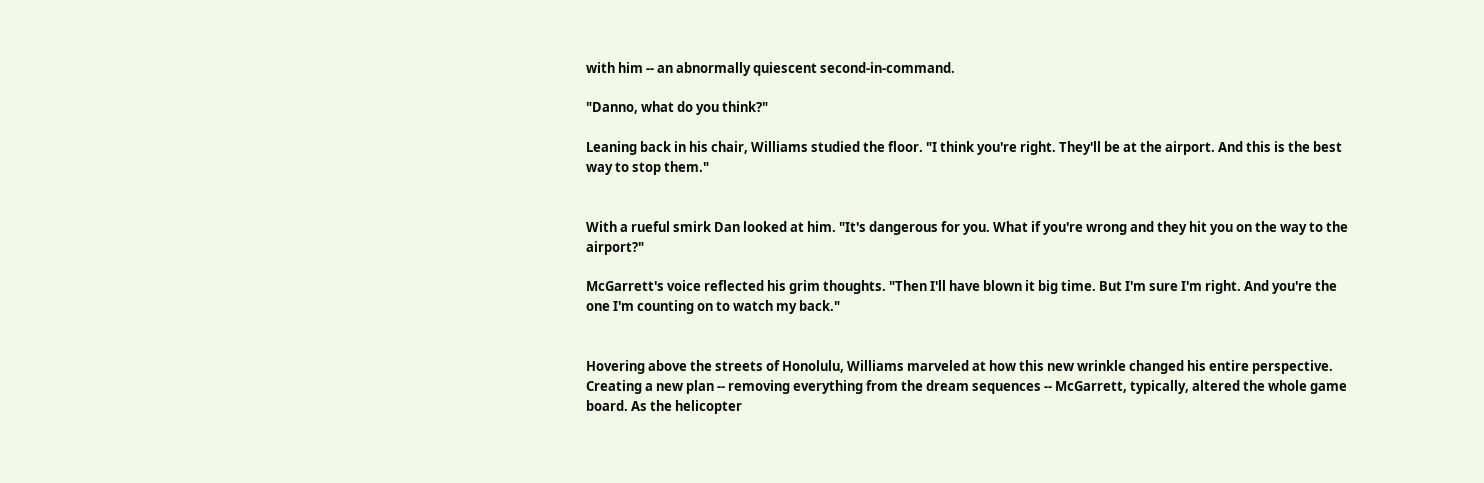with him -- an abnormally quiescent second-in-command.

"Danno, what do you think?"

Leaning back in his chair, Williams studied the floor. "I think you're right. They'll be at the airport. And this is the best way to stop them."


With a rueful smirk Dan looked at him. "It's dangerous for you. What if you're wrong and they hit you on the way to the airport?"

McGarrett's voice reflected his grim thoughts. "Then I'll have blown it big time. But I'm sure I'm right. And you're the one I'm counting on to watch my back."


Hovering above the streets of Honolulu, Williams marveled at how this new wrinkle changed his entire perspective. Creating a new plan -- removing everything from the dream sequences -- McGarrett, typically, altered the whole game board. As the helicopter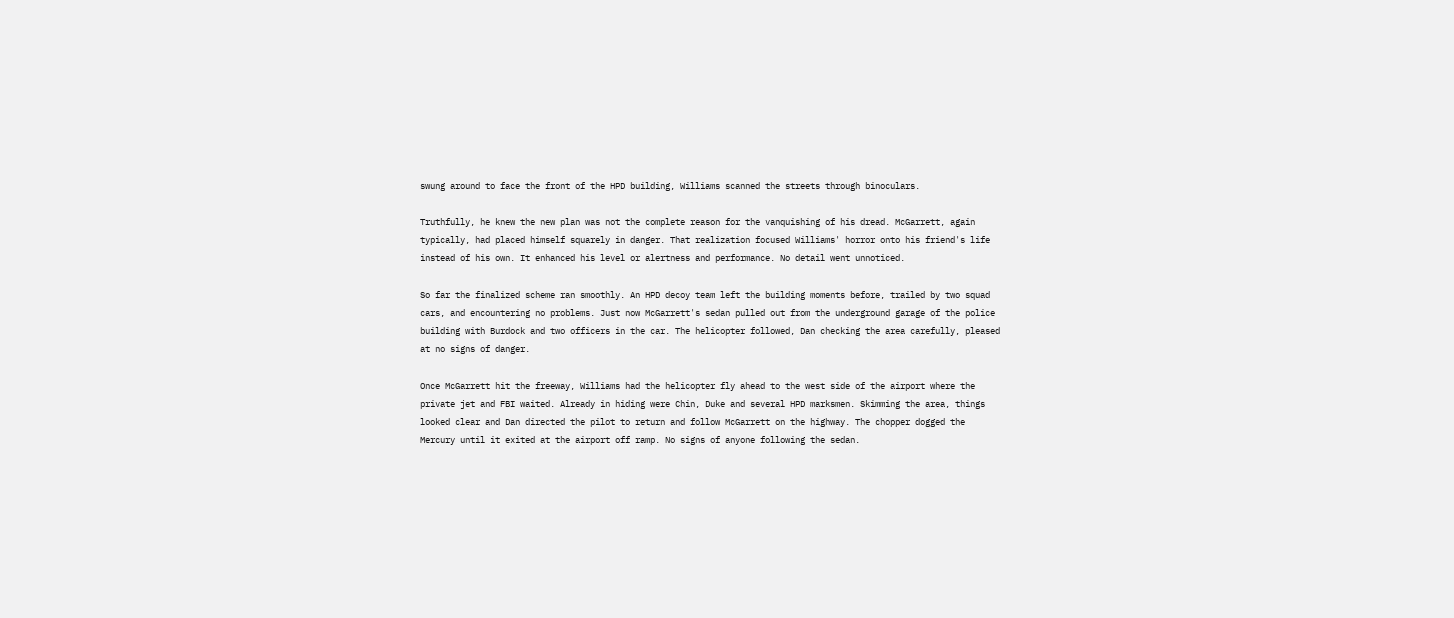swung around to face the front of the HPD building, Williams scanned the streets through binoculars.

Truthfully, he knew the new plan was not the complete reason for the vanquishing of his dread. McGarrett, again typically, had placed himself squarely in danger. That realization focused Williams' horror onto his friend's life instead of his own. It enhanced his level or alertness and performance. No detail went unnoticed.

So far the finalized scheme ran smoothly. An HPD decoy team left the building moments before, trailed by two squad cars, and encountering no problems. Just now McGarrett's sedan pulled out from the underground garage of the police building with Burdock and two officers in the car. The helicopter followed, Dan checking the area carefully, pleased at no signs of danger.

Once McGarrett hit the freeway, Williams had the helicopter fly ahead to the west side of the airport where the private jet and FBI waited. Already in hiding were Chin, Duke and several HPD marksmen. Skimming the area, things looked clear and Dan directed the pilot to return and follow McGarrett on the highway. The chopper dogged the Mercury until it exited at the airport off ramp. No signs of anyone following the sedan.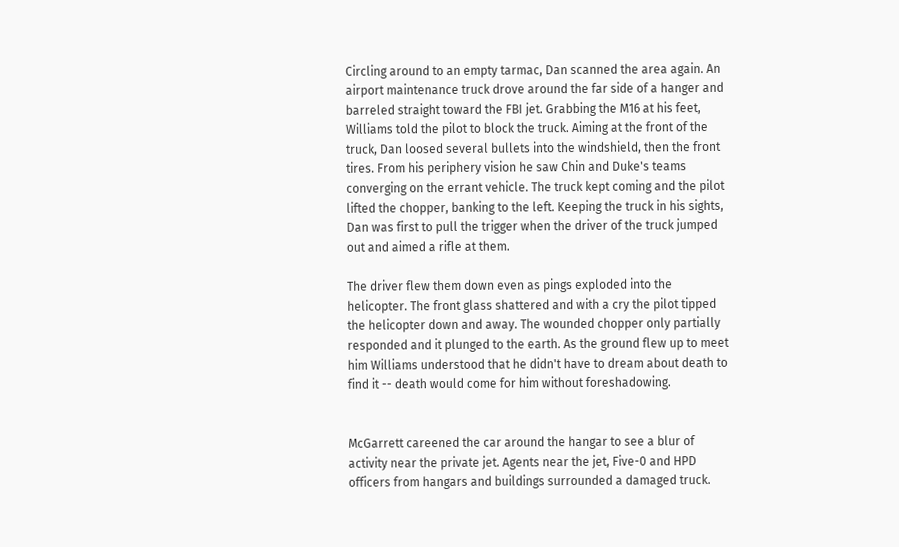Circling around to an empty tarmac, Dan scanned the area again. An airport maintenance truck drove around the far side of a hanger and barreled straight toward the FBI jet. Grabbing the M16 at his feet, Williams told the pilot to block the truck. Aiming at the front of the truck, Dan loosed several bullets into the windshield, then the front tires. From his periphery vision he saw Chin and Duke's teams converging on the errant vehicle. The truck kept coming and the pilot lifted the chopper, banking to the left. Keeping the truck in his sights, Dan was first to pull the trigger when the driver of the truck jumped out and aimed a rifle at them.

The driver flew them down even as pings exploded into the helicopter. The front glass shattered and with a cry the pilot tipped the helicopter down and away. The wounded chopper only partially responded and it plunged to the earth. As the ground flew up to meet him Williams understood that he didn't have to dream about death to find it -- death would come for him without foreshadowing.


McGarrett careened the car around the hangar to see a blur of activity near the private jet. Agents near the jet, Five-0 and HPD officers from hangars and buildings surrounded a damaged truck.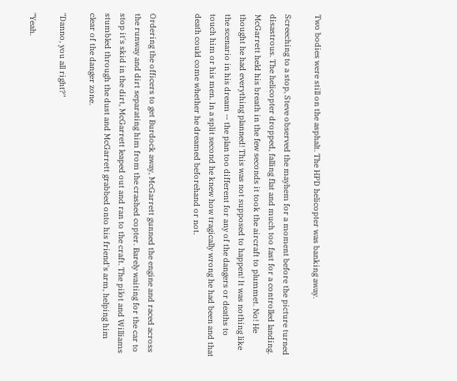Two bodies were still on the asphalt. The HPD helicopter was banking away.

Screeching to a stop, Steve observed the mayhem for a moment before the picture turned disastrous. The helicopter dropped, falling flat and much too fast for a controlled landing. McGarrett held his breath in the few seconds it took the aircraft to plummet. No! He thought he had everything planned! This was not supposed to happen! It was nothing like the scenario in his dream -- the plan too different for any of the dangers or deaths to touch him or his men. In a split second he knew how tragically wrong he had been and that death could come whether he dreamed beforehand or not.


Ordering the officers to get Burdock away, McGarrett gunned the engine and raced across the runway and dirt separating him from the crashed copter. Barely waiting for the car to stop it's skid in the dirt, McGarrett leaped out and ran to the craft. The pilot and Williams stumbled through the dust and McGarrett grabbed onto his friend's arm, helping him clear of the danger zone.

"Danno, you all right?"

"Yeah.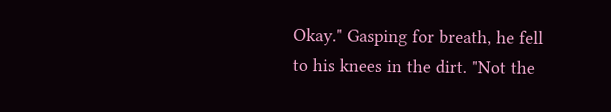Okay." Gasping for breath, he fell to his knees in the dirt. "Not the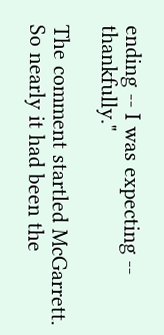ending -- I was expecting -- thankfully."

The comment startled McGarrett. So nearly it had been the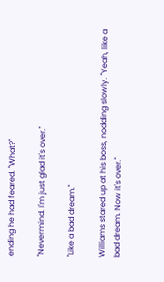ending he had feared. "What?"

"Nevermind. I'm just glad it's over."

"Like a bad dream."

Williams stared up at his boss, nodding slowly. "Yeah, like a bad dream. Now it's over."